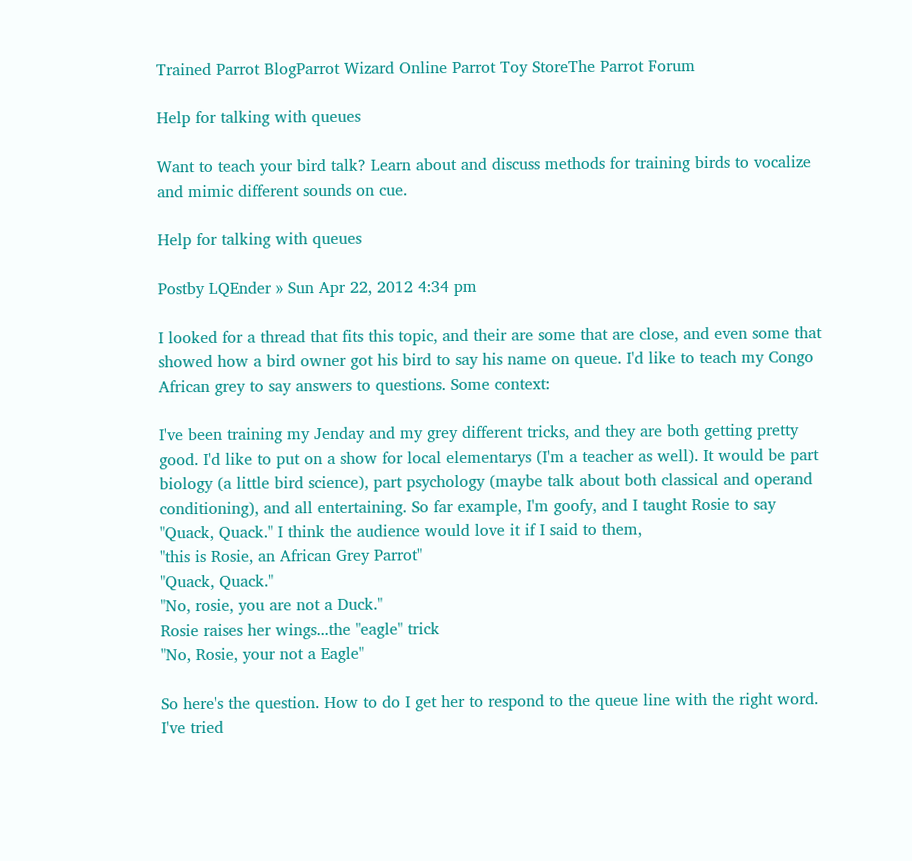Trained Parrot BlogParrot Wizard Online Parrot Toy StoreThe Parrot Forum

Help for talking with queues

Want to teach your bird talk? Learn about and discuss methods for training birds to vocalize and mimic different sounds on cue.

Help for talking with queues

Postby LQEnder » Sun Apr 22, 2012 4:34 pm

I looked for a thread that fits this topic, and their are some that are close, and even some that showed how a bird owner got his bird to say his name on queue. I'd like to teach my Congo African grey to say answers to questions. Some context:

I've been training my Jenday and my grey different tricks, and they are both getting pretty good. I'd like to put on a show for local elementarys (I'm a teacher as well). It would be part biology (a little bird science), part psychology (maybe talk about both classical and operand conditioning), and all entertaining. So far example, I'm goofy, and I taught Rosie to say "Quack, Quack." I think the audience would love it if I said to them,
"this is Rosie, an African Grey Parrot"
"Quack, Quack."
"No, rosie, you are not a Duck."
Rosie raises her wings...the "eagle" trick
"No, Rosie, your not a Eagle"

So here's the question. How to do I get her to respond to the queue line with the right word. I've tried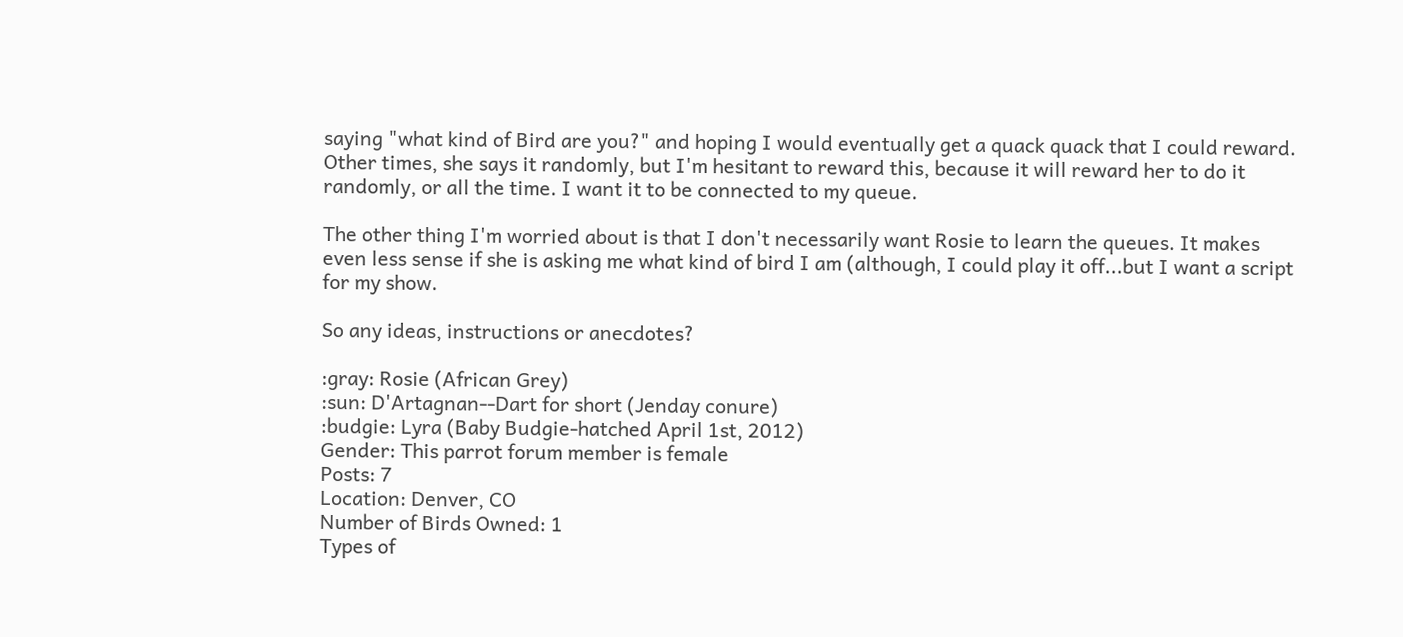saying "what kind of Bird are you?" and hoping I would eventually get a quack quack that I could reward. Other times, she says it randomly, but I'm hesitant to reward this, because it will reward her to do it randomly, or all the time. I want it to be connected to my queue.

The other thing I'm worried about is that I don't necessarily want Rosie to learn the queues. It makes even less sense if she is asking me what kind of bird I am (although, I could play it off...but I want a script for my show.

So any ideas, instructions or anecdotes?

:gray: Rosie (African Grey)
:sun: D'Artagnan--Dart for short (Jenday conure)
:budgie: Lyra (Baby Budgie-hatched April 1st, 2012)
Gender: This parrot forum member is female
Posts: 7
Location: Denver, CO
Number of Birds Owned: 1
Types of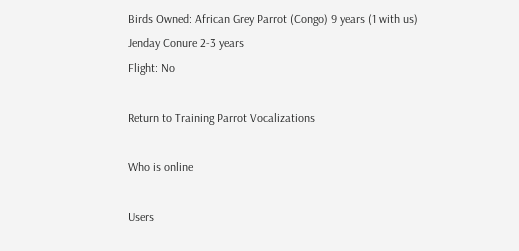Birds Owned: African Grey Parrot (Congo) 9 years (1 with us)
Jenday Conure 2-3 years
Flight: No

Return to Training Parrot Vocalizations

Who is online

Users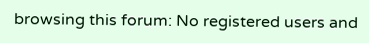browsing this forum: No registered users and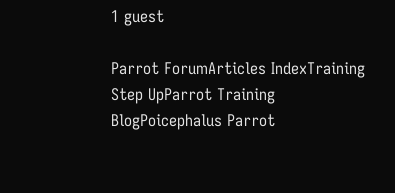1 guest

Parrot ForumArticles IndexTraining Step UpParrot Training BlogPoicephalus Parrot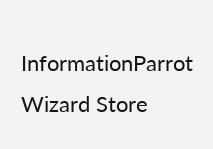InformationParrot Wizard Store